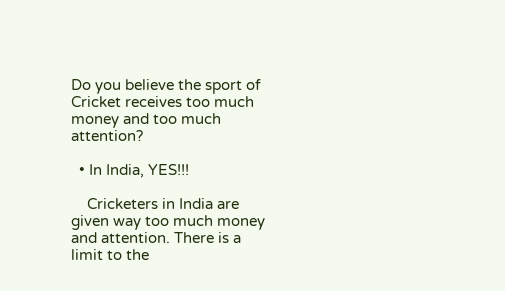Do you believe the sport of Cricket receives too much money and too much attention?

  • In India, YES!!!

    Cricketers in India are given way too much money and attention. There is a limit to the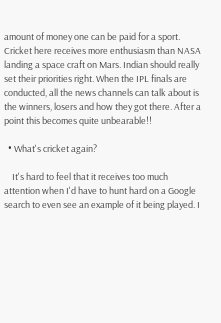amount of money one can be paid for a sport. Cricket here receives more enthusiasm than NASA landing a space craft on Mars. Indian should really set their priorities right. When the IPL finals are conducted, all the news channels can talk about is the winners, losers and how they got there. After a point this becomes quite unbearable!!

  • What's cricket again?

    It's hard to feel that it receives too much attention when I'd have to hunt hard on a Google search to even see an example of it being played. I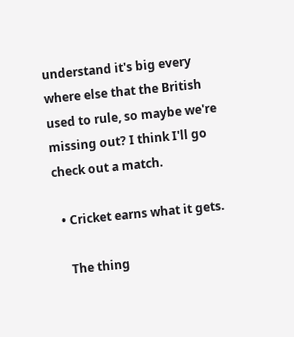understand it's big every where else that the British used to rule, so maybe we're missing out? I think I'll go check out a match.

  • Cricket earns what it gets.

    The thing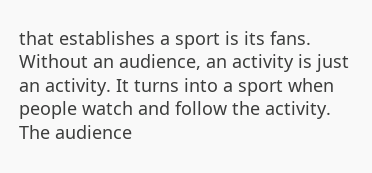that establishes a sport is its fans. Without an audience, an activity is just an activity. It turns into a sport when people watch and follow the activity. The audience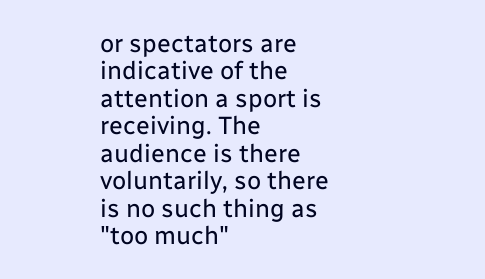or spectators are indicative of the attention a sport is receiving. The audience is there voluntarily, so there is no such thing as "too much"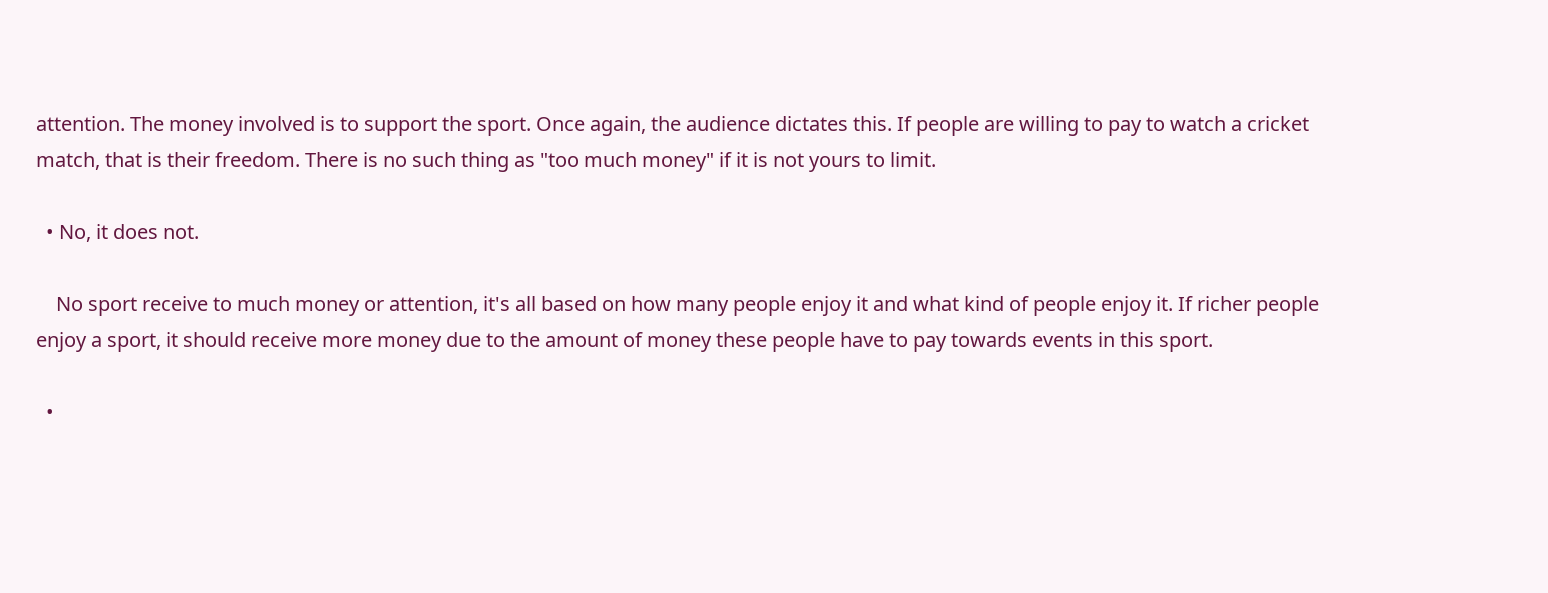attention. The money involved is to support the sport. Once again, the audience dictates this. If people are willing to pay to watch a cricket match, that is their freedom. There is no such thing as "too much money" if it is not yours to limit.

  • No, it does not.

    No sport receive to much money or attention, it's all based on how many people enjoy it and what kind of people enjoy it. If richer people enjoy a sport, it should receive more money due to the amount of money these people have to pay towards events in this sport.

  •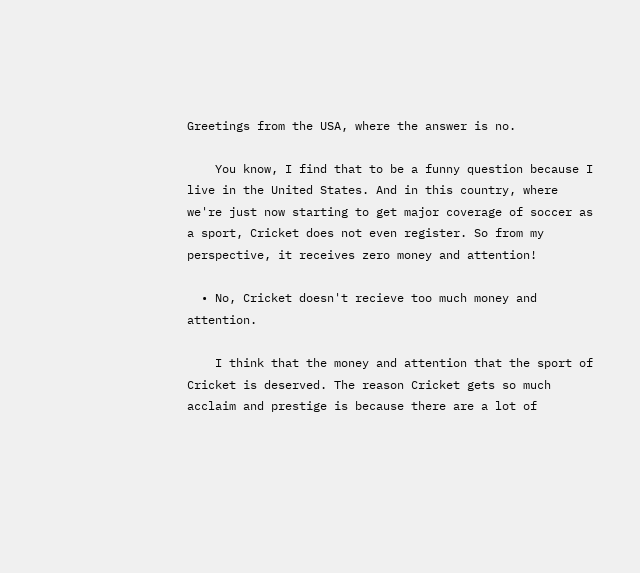Greetings from the USA, where the answer is no.

    You know, I find that to be a funny question because I live in the United States. And in this country, where we're just now starting to get major coverage of soccer as a sport, Cricket does not even register. So from my perspective, it receives zero money and attention!

  • No, Cricket doesn't recieve too much money and attention.

    I think that the money and attention that the sport of Cricket is deserved. The reason Cricket gets so much acclaim and prestige is because there are a lot of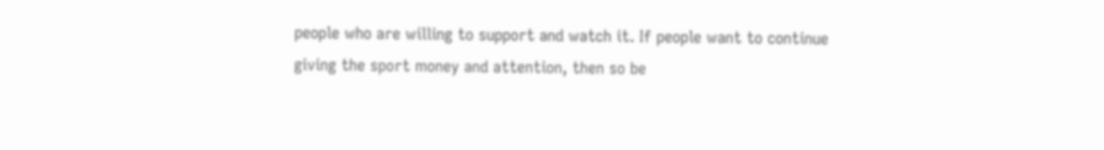people who are willing to support and watch it. If people want to continue giving the sport money and attention, then so be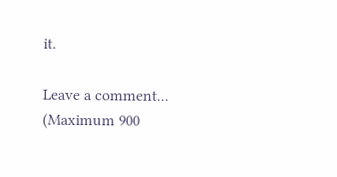it.

Leave a comment...
(Maximum 900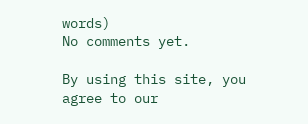words)
No comments yet.

By using this site, you agree to our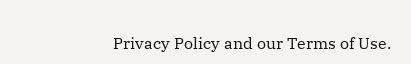Privacy Policy and our Terms of Use.